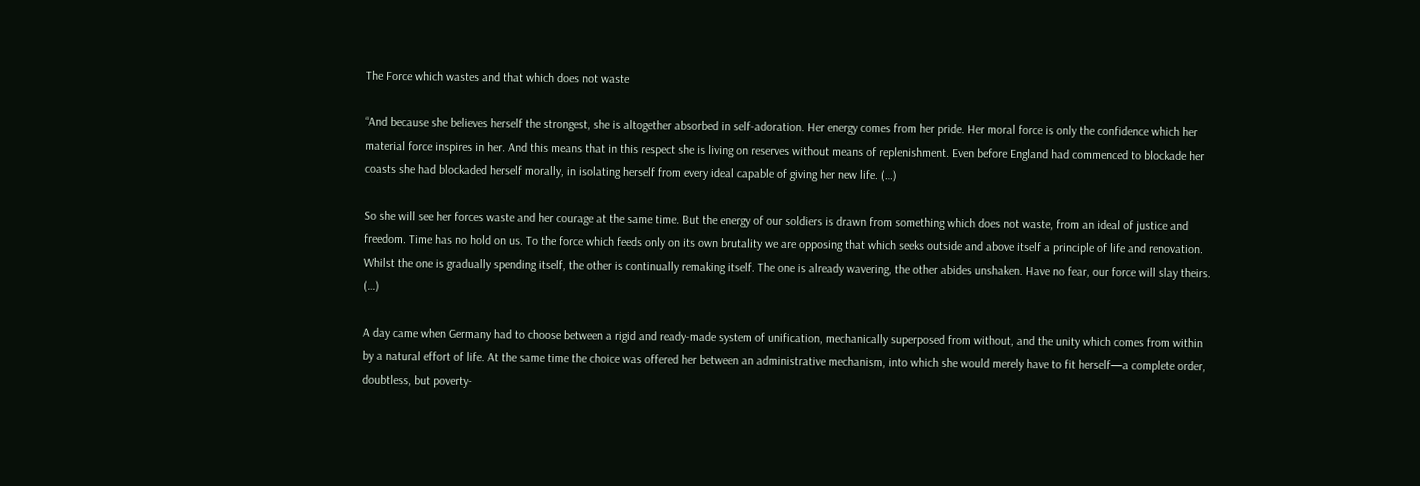The Force which wastes and that which does not waste

“And because she believes herself the strongest, she is altogether absorbed in self-adoration. Her energy comes from her pride. Her moral force is only the confidence which her material force inspires in her. And this means that in this respect she is living on reserves without means of replenishment. Even before England had commenced to blockade her coasts she had blockaded herself morally, in isolating herself from every ideal capable of giving her new life. (…)

So she will see her forces waste and her courage at the same time. But the energy of our soldiers is drawn from something which does not waste, from an ideal of justice and freedom. Time has no hold on us. To the force which feeds only on its own brutality we are opposing that which seeks outside and above itself a principle of life and renovation. Whilst the one is gradually spending itself, the other is continually remaking itself. The one is already wavering, the other abides unshaken. Have no fear, our force will slay theirs. (…)

A day came when Germany had to choose between a rigid and ready-made system of unification, mechanically superposed from without, and the unity which comes from within by a natural effort of life. At the same time the choice was offered her between an administrative mechanism, into which she would merely have to fit herself—a complete order, doubtless, but poverty-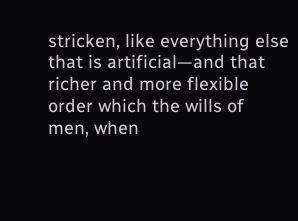stricken, like everything else that is artificial—and that richer and more flexible order which the wills of men, when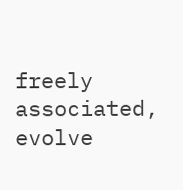freely associated, evolve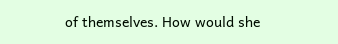of themselves. How would she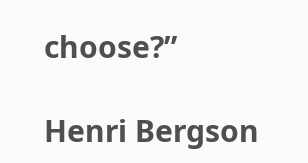choose?”

Henri Bergson